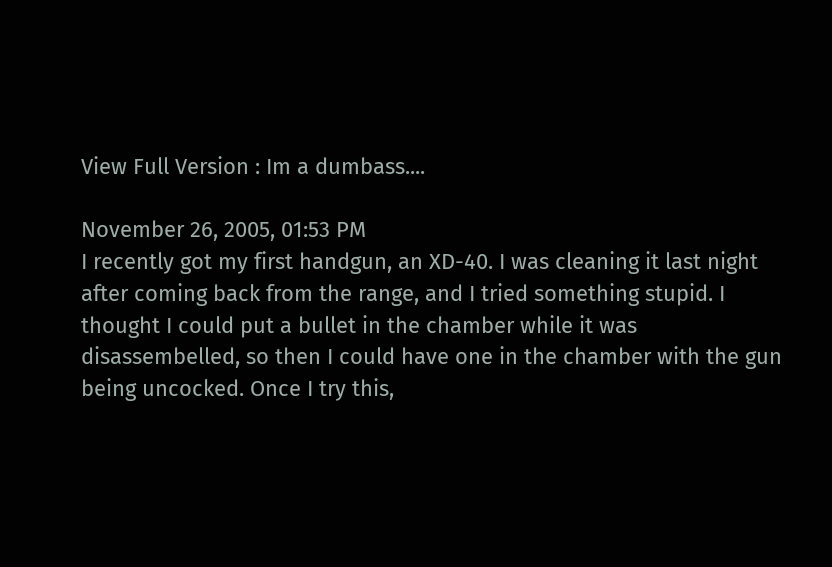View Full Version : Im a dumbass....

November 26, 2005, 01:53 PM
I recently got my first handgun, an XD-40. I was cleaning it last night after coming back from the range, and I tried something stupid. I thought I could put a bullet in the chamber while it was disassembelled, so then I could have one in the chamber with the gun being uncocked. Once I try this,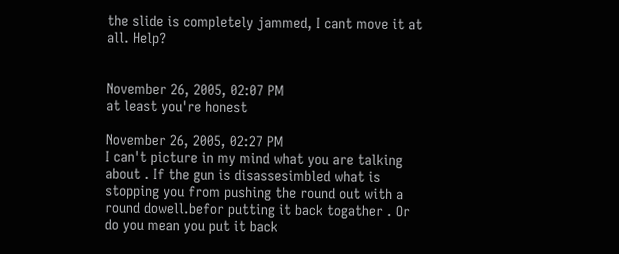the slide is completely jammed, I cant move it at all. Help?


November 26, 2005, 02:07 PM
at least you're honest

November 26, 2005, 02:27 PM
I can't picture in my mind what you are talking about . If the gun is disassesimbled what is stopping you from pushing the round out with a round dowell.befor putting it back togather . Or do you mean you put it back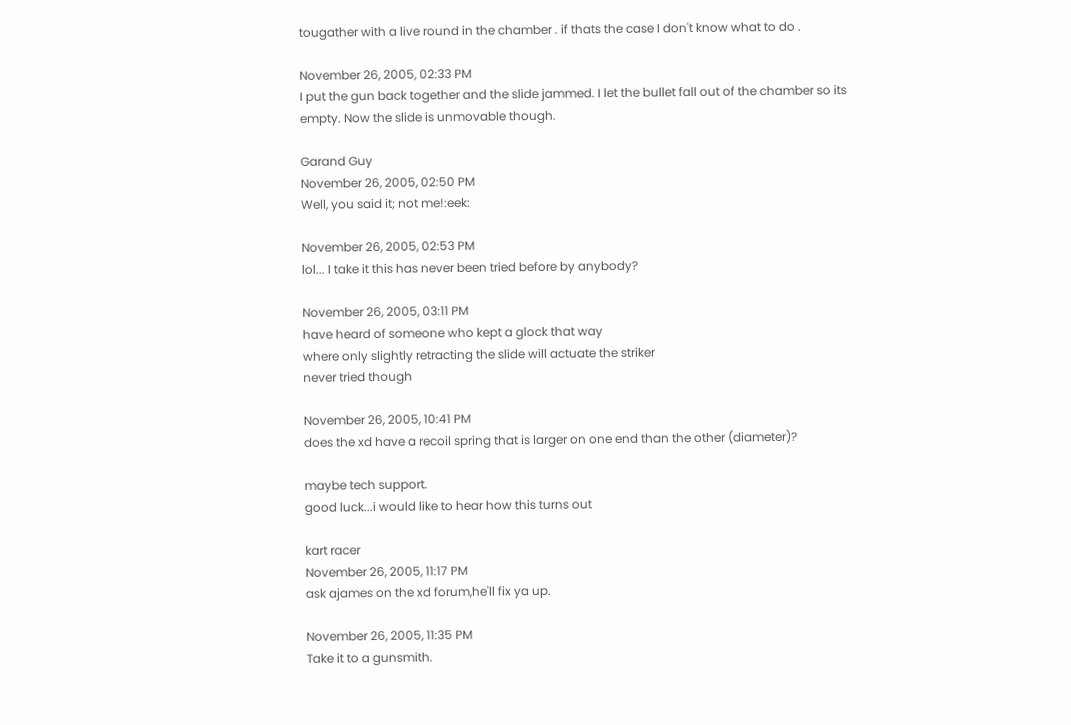tougather with a live round in the chamber . if thats the case I don't know what to do .

November 26, 2005, 02:33 PM
I put the gun back together and the slide jammed. I let the bullet fall out of the chamber so its empty. Now the slide is unmovable though.

Garand Guy
November 26, 2005, 02:50 PM
Well, you said it; not me!:eek:

November 26, 2005, 02:53 PM
lol... I take it this has never been tried before by anybody?

November 26, 2005, 03:11 PM
have heard of someone who kept a glock that way
where only slightly retracting the slide will actuate the striker
never tried though

November 26, 2005, 10:41 PM
does the xd have a recoil spring that is larger on one end than the other (diameter)?

maybe tech support.
good luck...i would like to hear how this turns out

kart racer
November 26, 2005, 11:17 PM
ask ajames on the xd forum,he'll fix ya up.

November 26, 2005, 11:35 PM
Take it to a gunsmith.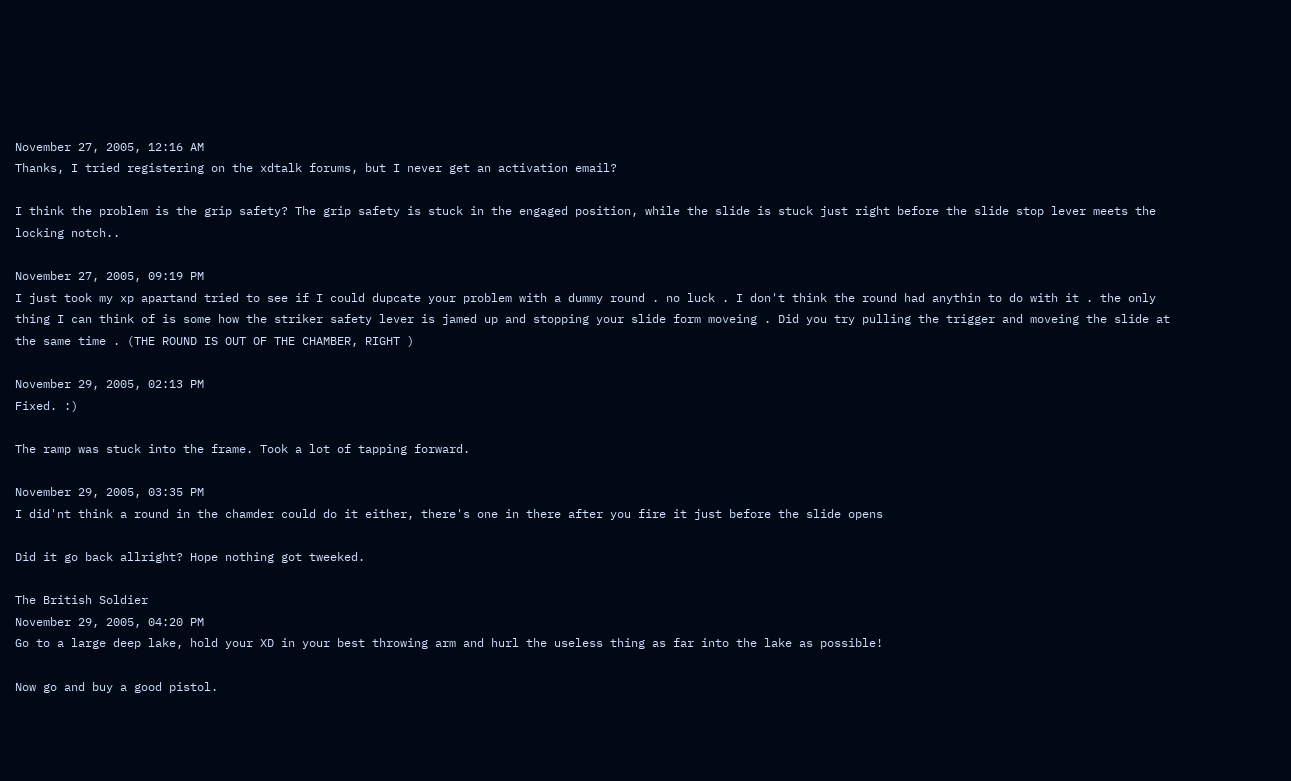November 27, 2005, 12:16 AM
Thanks, I tried registering on the xdtalk forums, but I never get an activation email?

I think the problem is the grip safety? The grip safety is stuck in the engaged position, while the slide is stuck just right before the slide stop lever meets the locking notch..

November 27, 2005, 09:19 PM
I just took my xp apartand tried to see if I could dupcate your problem with a dummy round . no luck . I don't think the round had anythin to do with it . the only thing I can think of is some how the striker safety lever is jamed up and stopping your slide form moveing . Did you try pulling the trigger and moveing the slide at the same time . (THE ROUND IS OUT OF THE CHAMBER, RIGHT )

November 29, 2005, 02:13 PM
Fixed. :)

The ramp was stuck into the frame. Took a lot of tapping forward.

November 29, 2005, 03:35 PM
I did'nt think a round in the chamder could do it either, there's one in there after you fire it just before the slide opens

Did it go back allright? Hope nothing got tweeked.

The British Soldier
November 29, 2005, 04:20 PM
Go to a large deep lake, hold your XD in your best throwing arm and hurl the useless thing as far into the lake as possible!

Now go and buy a good pistol.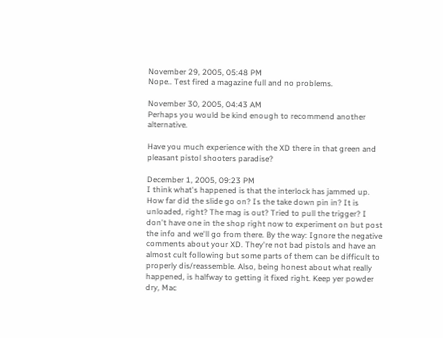November 29, 2005, 05:48 PM
Nope.. Test fired a magazine full and no problems.

November 30, 2005, 04:43 AM
Perhaps you would be kind enough to recommend another alternative.

Have you much experience with the XD there in that green and pleasant pistol shooters paradise?

December 1, 2005, 09:23 PM
I think what's happened is that the interlock has jammed up. How far did the slide go on? Is the take down pin in? It is unloaded, right? The mag is out? Tried to pull the trigger? I don't have one in the shop right now to experiment on but post the info and we'll go from there. By the way: Ignore the negative comments about your XD. They're not bad pistols and have an almost cult following but some parts of them can be difficult to properly dis/reassemble. Also, being honest about what really happened, is halfway to getting it fixed right. Keep yer powder dry, Mac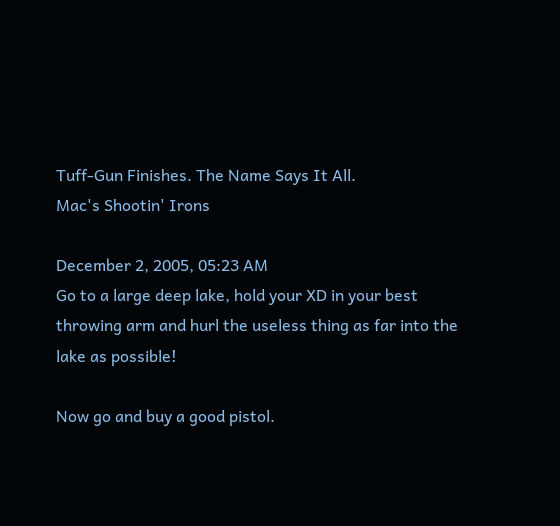Tuff-Gun Finishes. The Name Says It All.
Mac's Shootin' Irons

December 2, 2005, 05:23 AM
Go to a large deep lake, hold your XD in your best throwing arm and hurl the useless thing as far into the lake as possible!

Now go and buy a good pistol.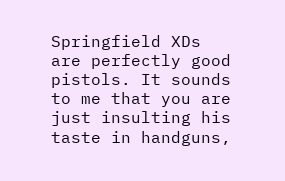Springfield XDs are perfectly good pistols. It sounds to me that you are just insulting his taste in handguns,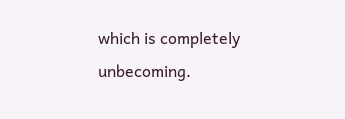which is completely unbecoming.